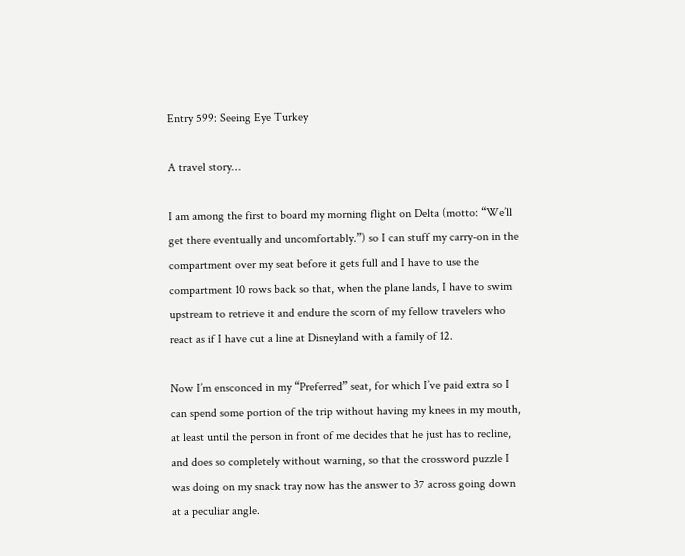Entry 599: Seeing Eye Turkey

A travel story…

I am among the first to board my morning flight on Delta (motto: “We’ll get there eventually and uncomfortably.”) so I can stuff my carry-on in the compartment over my seat before it gets full and I have to use the compartment 10 rows back so that, when the plane lands, I have to swim upstream to retrieve it and endure the scorn of my fellow travelers who react as if I have cut a line at Disneyland with a family of 12.

Now I’m ensconced in my “Preferred” seat, for which I’ve paid extra so I can spend some portion of the trip without having my knees in my mouth, at least until the person in front of me decides that he just has to recline, and does so completely without warning, so that the crossword puzzle I was doing on my snack tray now has the answer to 37 across going down at a peculiar angle.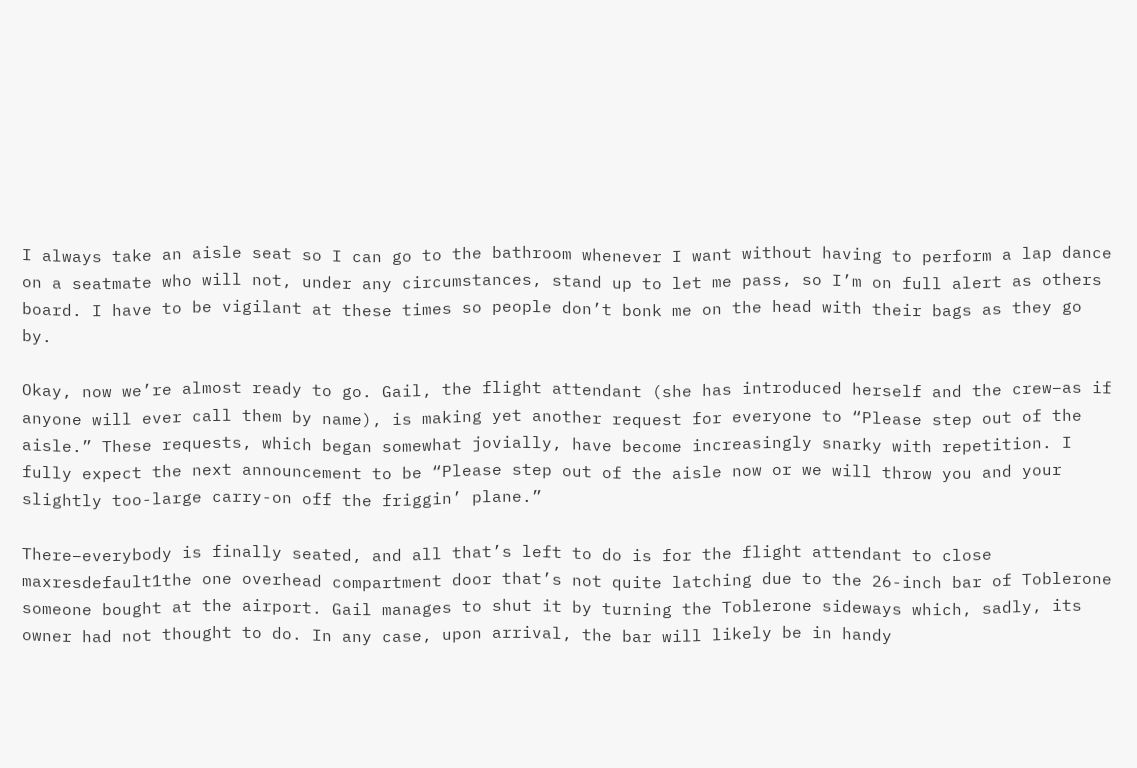I always take an aisle seat so I can go to the bathroom whenever I want without having to perform a lap dance on a seatmate who will not, under any circumstances, stand up to let me pass, so I’m on full alert as others board. I have to be vigilant at these times so people don’t bonk me on the head with their bags as they go by.

Okay, now we’re almost ready to go. Gail, the flight attendant (she has introduced herself and the crew–as if anyone will ever call them by name), is making yet another request for everyone to “Please step out of the aisle.” These requests, which began somewhat jovially, have become increasingly snarky with repetition. I fully expect the next announcement to be “Please step out of the aisle now or we will throw you and your slightly too-large carry-on off the friggin’ plane.”

There–everybody is finally seated, and all that’s left to do is for the flight attendant to close maxresdefault1the one overhead compartment door that’s not quite latching due to the 26-inch bar of Toblerone someone bought at the airport. Gail manages to shut it by turning the Toblerone sideways which, sadly, its owner had not thought to do. In any case, upon arrival, the bar will likely be in handy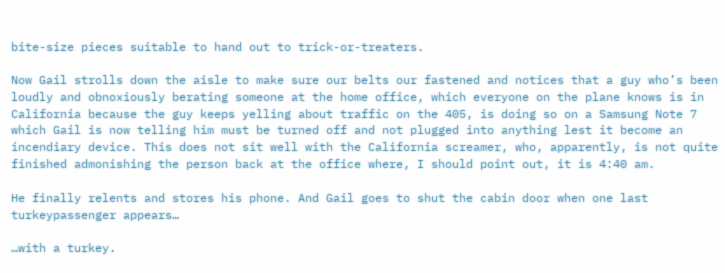bite-size pieces suitable to hand out to trick-or-treaters.

Now Gail strolls down the aisle to make sure our belts our fastened and notices that a guy who’s been loudly and obnoxiously berating someone at the home office, which everyone on the plane knows is in California because the guy keeps yelling about traffic on the 405, is doing so on a Samsung Note 7 which Gail is now telling him must be turned off and not plugged into anything lest it become an incendiary device. This does not sit well with the California screamer, who, apparently, is not quite finished admonishing the person back at the office where, I should point out, it is 4:40 am.

He finally relents and stores his phone. And Gail goes to shut the cabin door when one last turkeypassenger appears…

…with a turkey.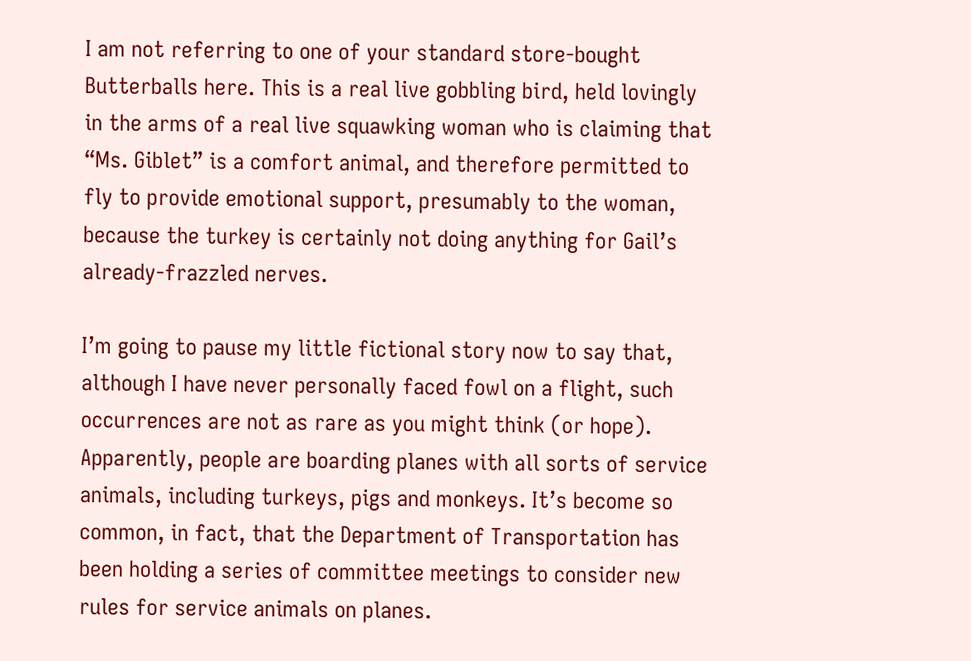I am not referring to one of your standard store-bought Butterballs here. This is a real live gobbling bird, held lovingly in the arms of a real live squawking woman who is claiming that “Ms. Giblet” is a comfort animal, and therefore permitted to fly to provide emotional support, presumably to the woman, because the turkey is certainly not doing anything for Gail’s already-frazzled nerves.

I’m going to pause my little fictional story now to say that, although I have never personally faced fowl on a flight, such occurrences are not as rare as you might think (or hope). Apparently, people are boarding planes with all sorts of service animals, including turkeys, pigs and monkeys. It’s become so common, in fact, that the Department of Transportation has been holding a series of committee meetings to consider new rules for service animals on planes.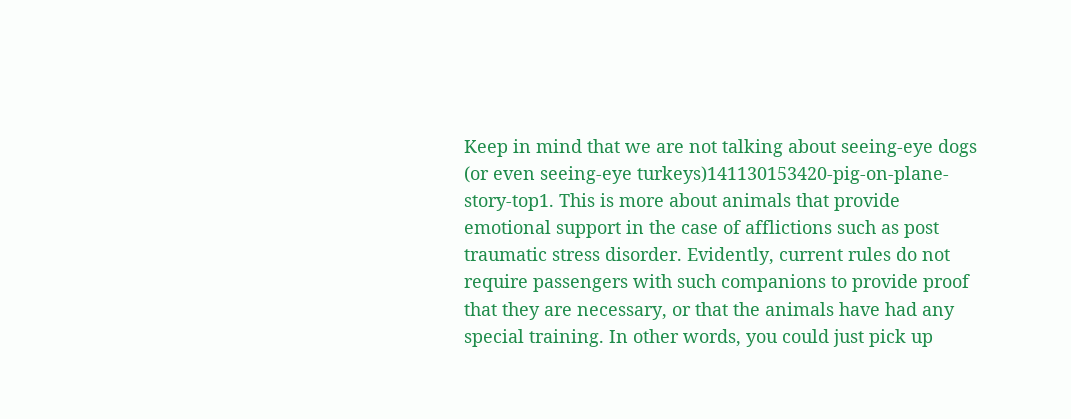Keep in mind that we are not talking about seeing-eye dogs (or even seeing-eye turkeys)141130153420-pig-on-plane-story-top1. This is more about animals that provide emotional support in the case of afflictions such as post traumatic stress disorder. Evidently, current rules do not require passengers with such companions to provide proof that they are necessary, or that the animals have had any special training. In other words, you could just pick up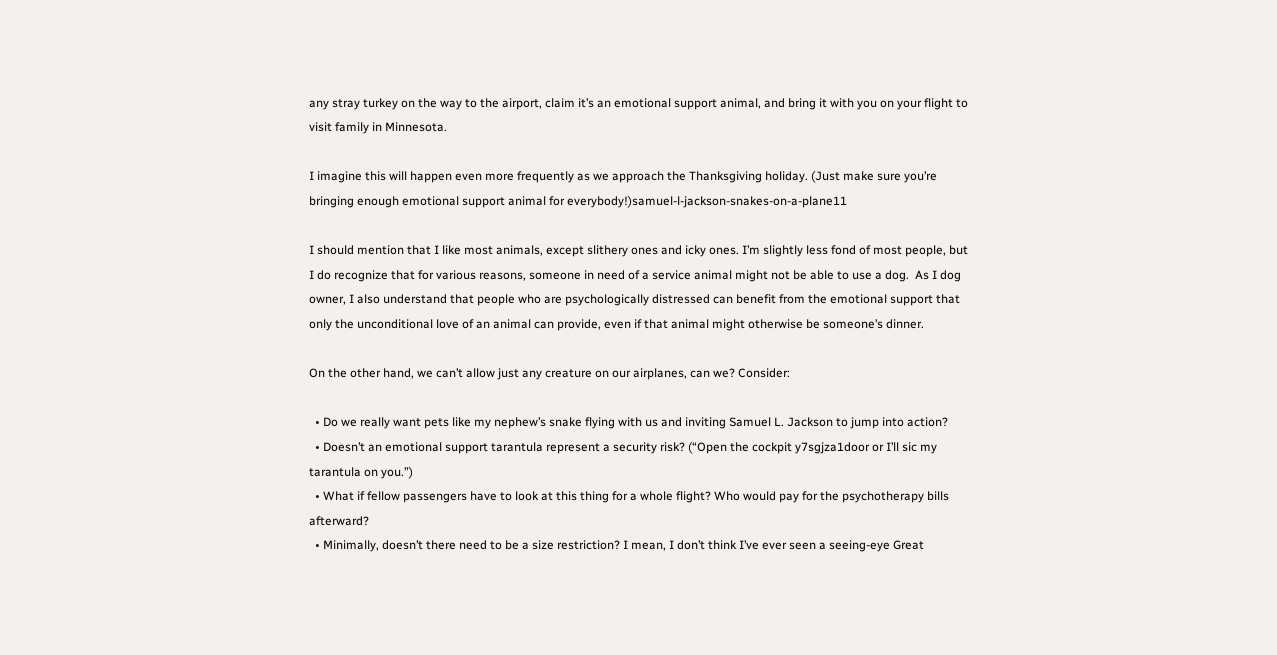any stray turkey on the way to the airport, claim it’s an emotional support animal, and bring it with you on your flight to visit family in Minnesota.

I imagine this will happen even more frequently as we approach the Thanksgiving holiday. (Just make sure you’re bringing enough emotional support animal for everybody!)samuel-l-jackson-snakes-on-a-plane11

I should mention that I like most animals, except slithery ones and icky ones. I’m slightly less fond of most people, but I do recognize that for various reasons, someone in need of a service animal might not be able to use a dog.  As I dog owner, I also understand that people who are psychologically distressed can benefit from the emotional support that only the unconditional love of an animal can provide, even if that animal might otherwise be someone’s dinner.

On the other hand, we can’t allow just any creature on our airplanes, can we? Consider:

  • Do we really want pets like my nephew’s snake flying with us and inviting Samuel L. Jackson to jump into action?
  • Doesn’t an emotional support tarantula represent a security risk? (“Open the cockpit y7sgjza1door or I’ll sic my tarantula on you.”)
  • What if fellow passengers have to look at this thing for a whole flight? Who would pay for the psychotherapy bills afterward?
  • Minimally, doesn’t there need to be a size restriction? I mean, I don’t think I’ve ever seen a seeing-eye Great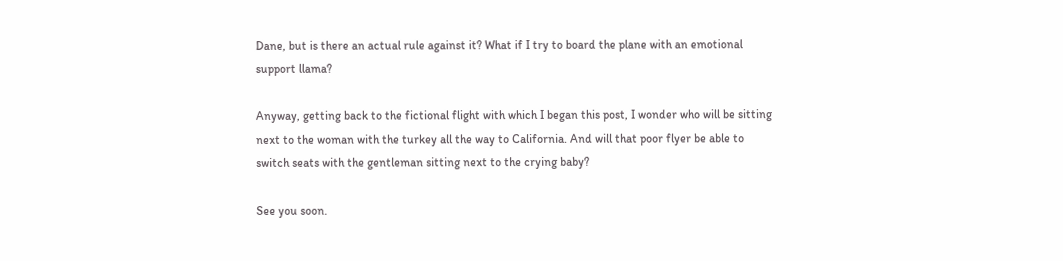Dane, but is there an actual rule against it? What if I try to board the plane with an emotional support llama?

Anyway, getting back to the fictional flight with which I began this post, I wonder who will be sitting next to the woman with the turkey all the way to California. And will that poor flyer be able to switch seats with the gentleman sitting next to the crying baby?

See you soon.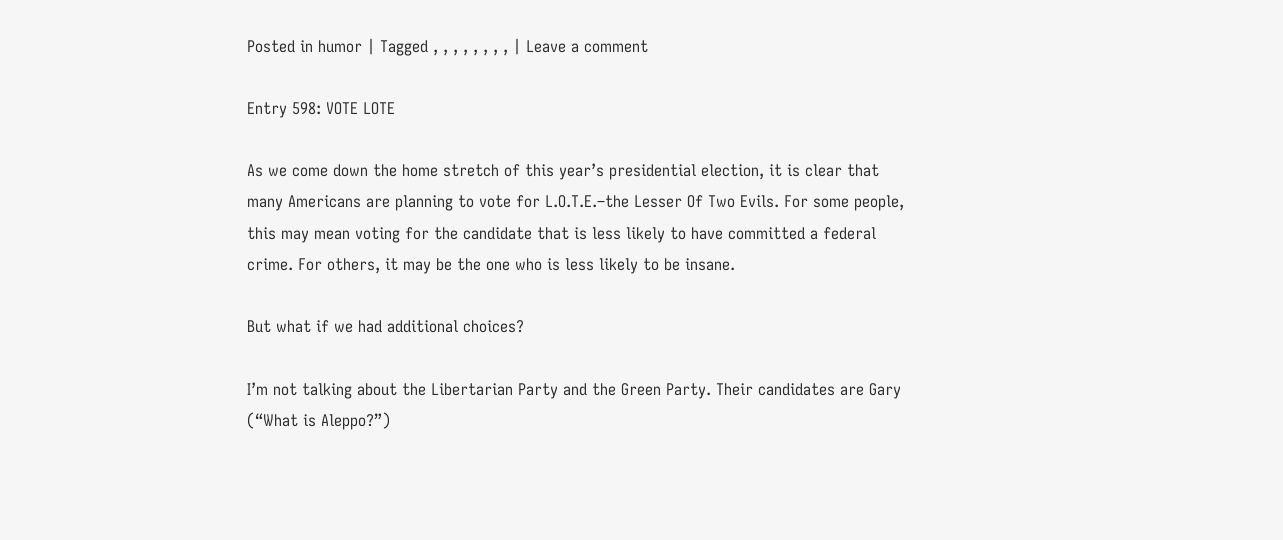Posted in humor | Tagged , , , , , , , , | Leave a comment

Entry 598: VOTE LOTE

As we come down the home stretch of this year’s presidential election, it is clear that many Americans are planning to vote for L.O.T.E.–the Lesser Of Two Evils. For some people, this may mean voting for the candidate that is less likely to have committed a federal crime. For others, it may be the one who is less likely to be insane.

But what if we had additional choices?

I’m not talking about the Libertarian Party and the Green Party. Their candidates are Gary (“What is Aleppo?”)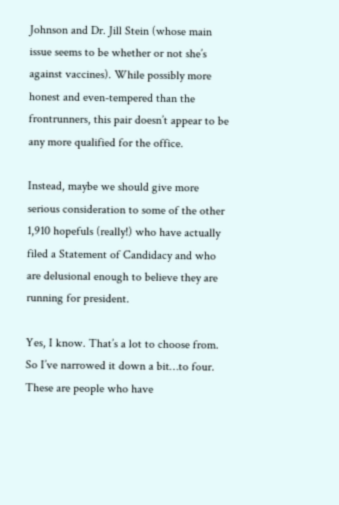Johnson and Dr. Jill Stein (whose main issue seems to be whether or not she’s against vaccines). While possibly more honest and even-tempered than the frontrunners, this pair doesn’t appear to be any more qualified for the office.

Instead, maybe we should give more serious consideration to some of the other 1,910 hopefuls (really!) who have actually filed a Statement of Candidacy and who are delusional enough to believe they are running for president.

Yes, I know. That’s a lot to choose from. So I’ve narrowed it down a bit…to four. These are people who have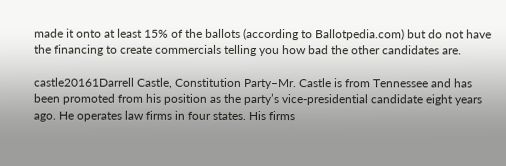made it onto at least 15% of the ballots (according to Ballotpedia.com) but do not have the financing to create commercials telling you how bad the other candidates are.

castle20161Darrell Castle, Constitution Party–Mr. Castle is from Tennessee and has been promoted from his position as the party’s vice-presidential candidate eight years ago. He operates law firms in four states. His firms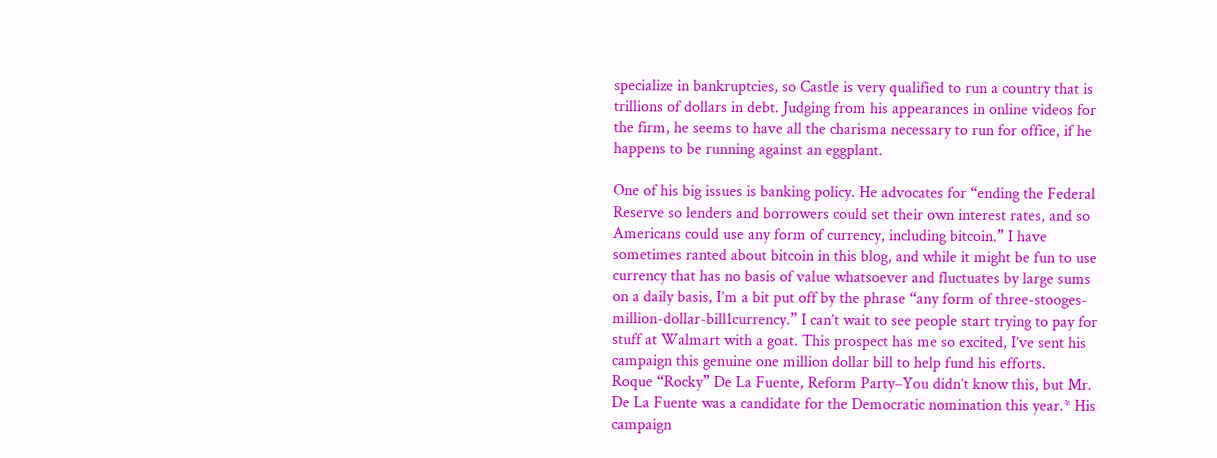specialize in bankruptcies, so Castle is very qualified to run a country that is trillions of dollars in debt. Judging from his appearances in online videos for the firm, he seems to have all the charisma necessary to run for office, if he happens to be running against an eggplant.

One of his big issues is banking policy. He advocates for “ending the Federal Reserve so lenders and borrowers could set their own interest rates, and so Americans could use any form of currency, including bitcoin.” I have sometimes ranted about bitcoin in this blog, and while it might be fun to use currency that has no basis of value whatsoever and fluctuates by large sums on a daily basis, I’m a bit put off by the phrase “any form of three-stooges-million-dollar-bill1currency.” I can’t wait to see people start trying to pay for stuff at Walmart with a goat. This prospect has me so excited, I’ve sent his campaign this genuine one million dollar bill to help fund his efforts.
Roque “Rocky” De La Fuente, Reform Party–You didn’t know this, but Mr. De La Fuente was a candidate for the Democratic nomination this year.* His campaign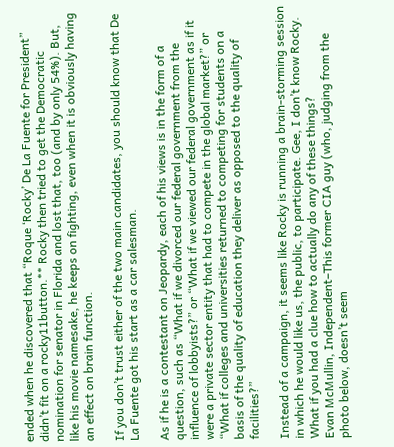ended when he discovered that “Roque ‘Rocky’ De La Fuente for President” didn’t fit on a rocky11button.** Rocky then tried to get the Democratic nomination for senator in Florida and lost that, too (and by only 54%). But, like his movie namesake, he keeps on fighting, even when it is obviously having an effect on brain function.

If you don’t trust either of the two main candidates, you should know that De La Fuente got his start as a car salesman.

As if he is a contestant on Jeopardy, each of his views is in the form of a question, such as “What if we divorced our federal government from the influence of lobbyists?” or “What if we viewed our federal government as if it were a private sector entity that had to compete in the global market?” or “What if colleges and universities returned to competing for students on a basis of the quality of education they deliver as opposed to the quality of facilities?”

Instead of a campaign, it seems like Rocky is running a brain-storming session in which he would like us, the public, to participate. Gee, I don’t know Rocky. What if you had a clue how to actually do any of these things?
Evan McMullin, Independent–This former CIA guy (who, judging from the photo below, doesn’t seem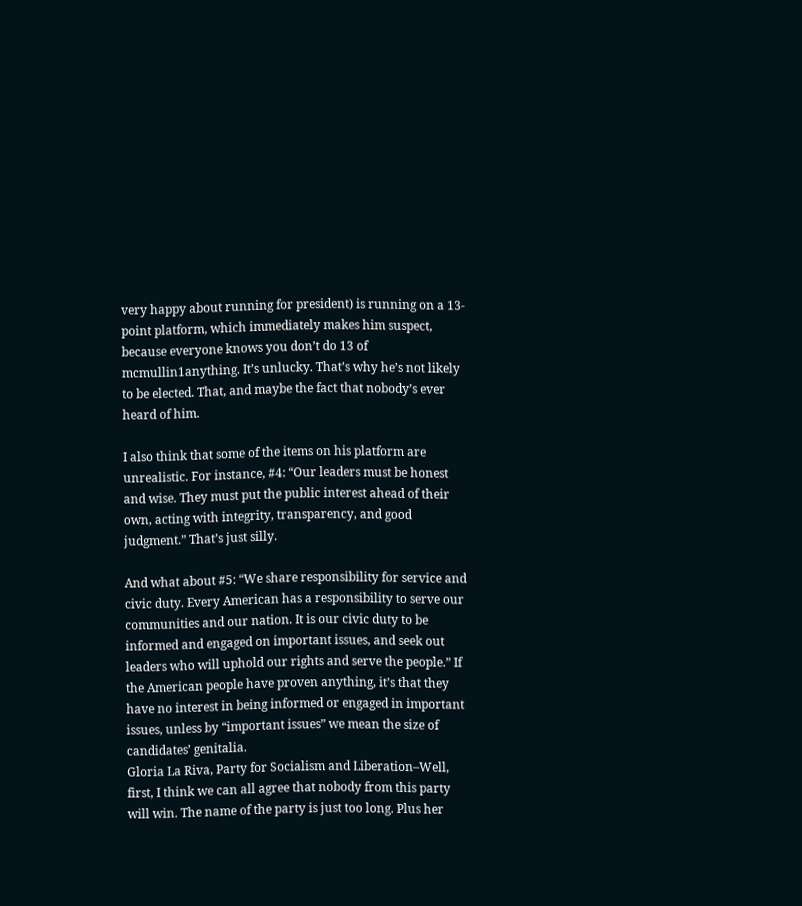very happy about running for president) is running on a 13-point platform, which immediately makes him suspect, because everyone knows you don’t do 13 of mcmullin1anything. It’s unlucky. That’s why he’s not likely to be elected. That, and maybe the fact that nobody’s ever heard of him.

I also think that some of the items on his platform are unrealistic. For instance, #4: “Our leaders must be honest and wise. They must put the public interest ahead of their own, acting with integrity, transparency, and good judgment.” That’s just silly.

And what about #5: “We share responsibility for service and civic duty. Every American has a responsibility to serve our communities and our nation. It is our civic duty to be informed and engaged on important issues, and seek out leaders who will uphold our rights and serve the people.” If the American people have proven anything, it’s that they have no interest in being informed or engaged in important issues, unless by “important issues” we mean the size of candidates’ genitalia.
Gloria La Riva, Party for Socialism and Liberation–Well, first, I think we can all agree that nobody from this party will win. The name of the party is just too long. Plus her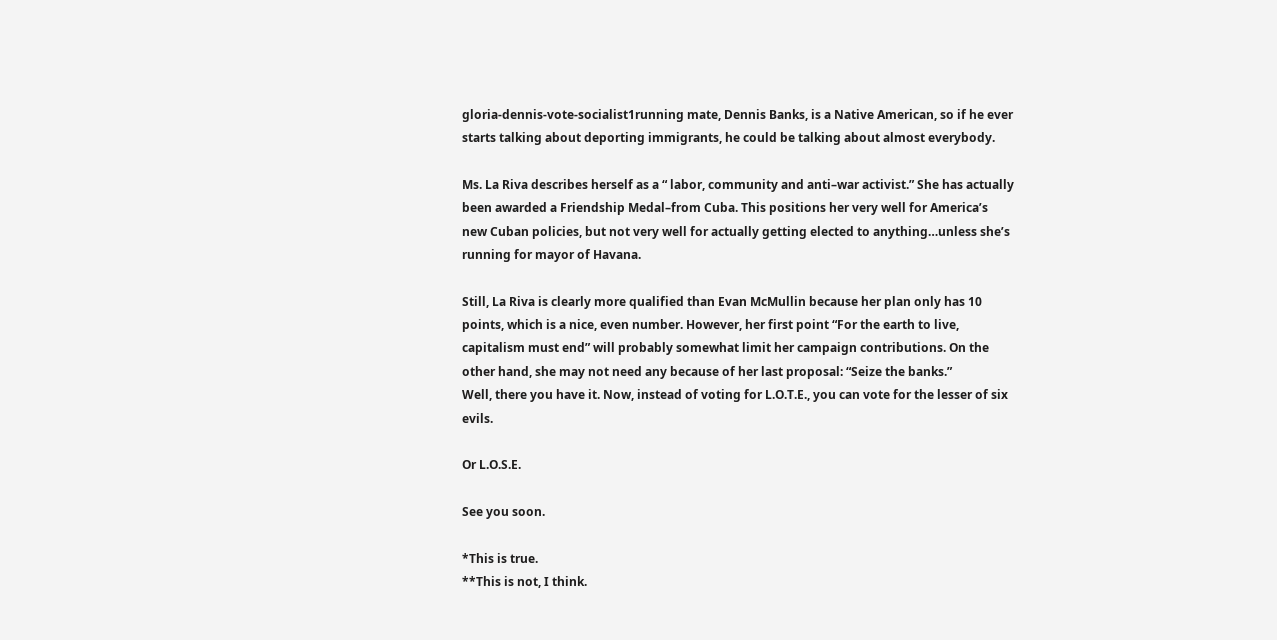gloria-dennis-vote-socialist1running mate, Dennis Banks, is a Native American, so if he ever starts talking about deporting immigrants, he could be talking about almost everybody.

Ms. La Riva describes herself as a “ labor, community and anti–war activist.” She has actually been awarded a Friendship Medal–from Cuba. This positions her very well for America’s new Cuban policies, but not very well for actually getting elected to anything…unless she’s running for mayor of Havana.

Still, La Riva is clearly more qualified than Evan McMullin because her plan only has 10 points, which is a nice, even number. However, her first point “For the earth to live, capitalism must end” will probably somewhat limit her campaign contributions. On the other hand, she may not need any because of her last proposal: “Seize the banks.”
Well, there you have it. Now, instead of voting for L.O.T.E., you can vote for the lesser of six evils.

Or L.O.S.E.

See you soon.

*This is true.
**This is not, I think.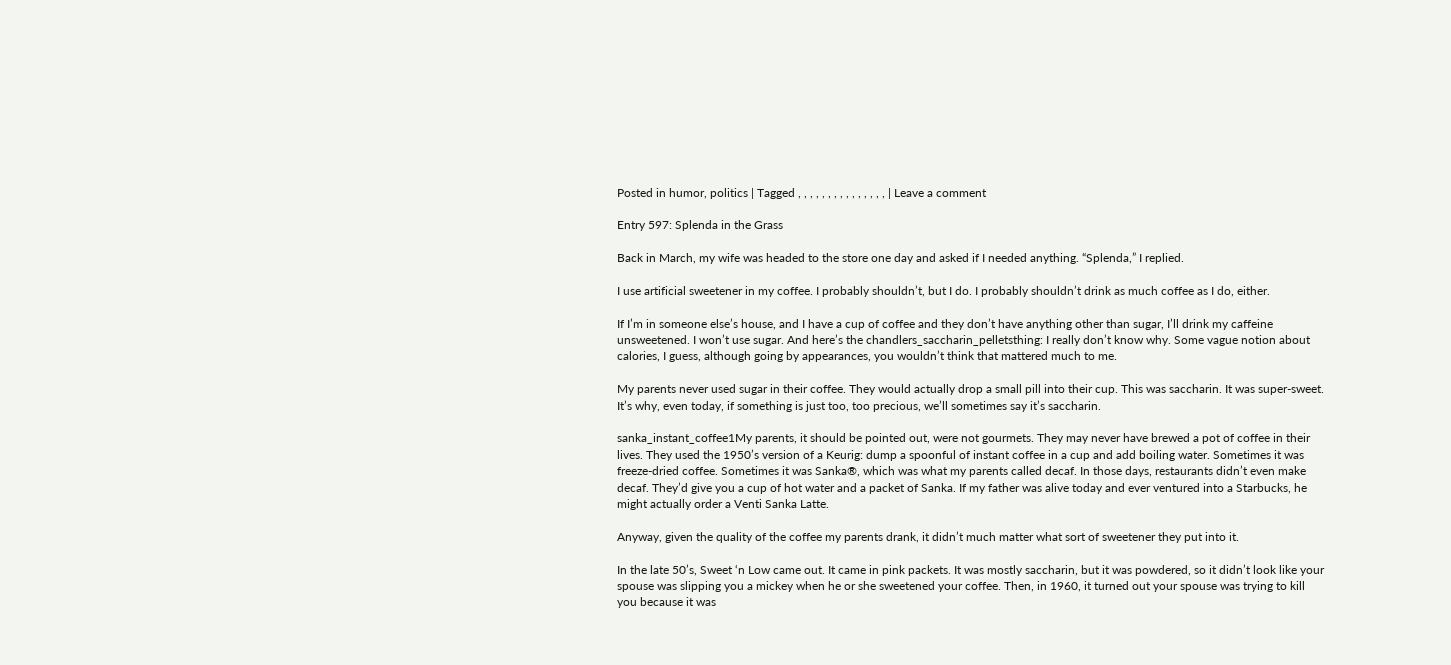Posted in humor, politics | Tagged , , , , , , , , , , , , , , , | Leave a comment

Entry 597: Splenda in the Grass

Back in March, my wife was headed to the store one day and asked if I needed anything. “Splenda,” I replied.

I use artificial sweetener in my coffee. I probably shouldn’t, but I do. I probably shouldn’t drink as much coffee as I do, either.

If I’m in someone else’s house, and I have a cup of coffee and they don’t have anything other than sugar, I’ll drink my caffeine unsweetened. I won’t use sugar. And here’s the chandlers_saccharin_pelletsthing: I really don’t know why. Some vague notion about calories, I guess, although going by appearances, you wouldn’t think that mattered much to me.

My parents never used sugar in their coffee. They would actually drop a small pill into their cup. This was saccharin. It was super-sweet. It’s why, even today, if something is just too, too precious, we’ll sometimes say it’s saccharin.

sanka_instant_coffee1My parents, it should be pointed out, were not gourmets. They may never have brewed a pot of coffee in their lives. They used the 1950’s version of a Keurig: dump a spoonful of instant coffee in a cup and add boiling water. Sometimes it was freeze-dried coffee. Sometimes it was Sanka®, which was what my parents called decaf. In those days, restaurants didn’t even make decaf. They’d give you a cup of hot water and a packet of Sanka. If my father was alive today and ever ventured into a Starbucks, he might actually order a Venti Sanka Latte.

Anyway, given the quality of the coffee my parents drank, it didn’t much matter what sort of sweetener they put into it.

In the late 50’s, Sweet ‘n Low came out. It came in pink packets. It was mostly saccharin, but it was powdered, so it didn’t look like your spouse was slipping you a mickey when he or she sweetened your coffee. Then, in 1960, it turned out your spouse was trying to kill you because it was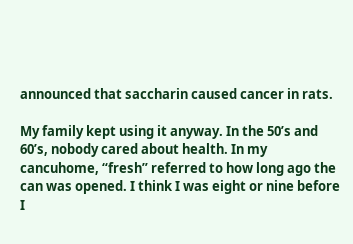announced that saccharin caused cancer in rats.

My family kept using it anyway. In the 50’s and 60’s, nobody cared about health. In my cancuhome, “fresh” referred to how long ago the can was opened. I think I was eight or nine before I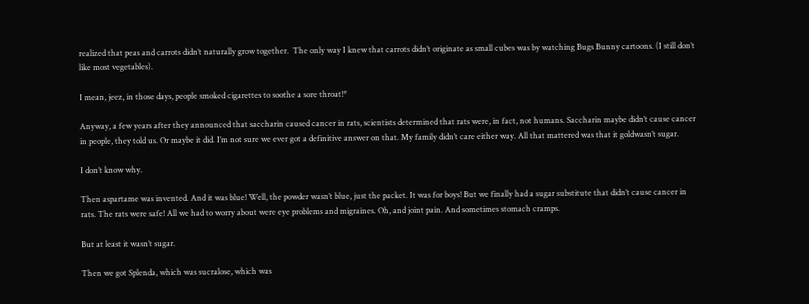realized that peas and carrots didn’t naturally grow together.  The only way I knew that carrots didn’t originate as small cubes was by watching Bugs Bunny cartoons. (I still don’t like most vegetables).

I mean, jeez, in those days, people smoked cigarettes to soothe a sore throat!*

Anyway, a few years after they announced that saccharin caused cancer in rats, scientists determined that rats were, in fact, not humans. Saccharin maybe didn’t cause cancer in people, they told us. Or maybe it did. I’m not sure we ever got a definitive answer on that. My family didn’t care either way. All that mattered was that it goldwasn’t sugar.

I don’t know why.

Then aspartame was invented. And it was blue! Well, the powder wasn’t blue, just the packet. It was for boys! But we finally had a sugar substitute that didn’t cause cancer in rats. The rats were safe! All we had to worry about were eye problems and migraines. Oh, and joint pain. And sometimes stomach cramps.

But at least it wasn’t sugar.

Then we got Splenda, which was sucralose, which was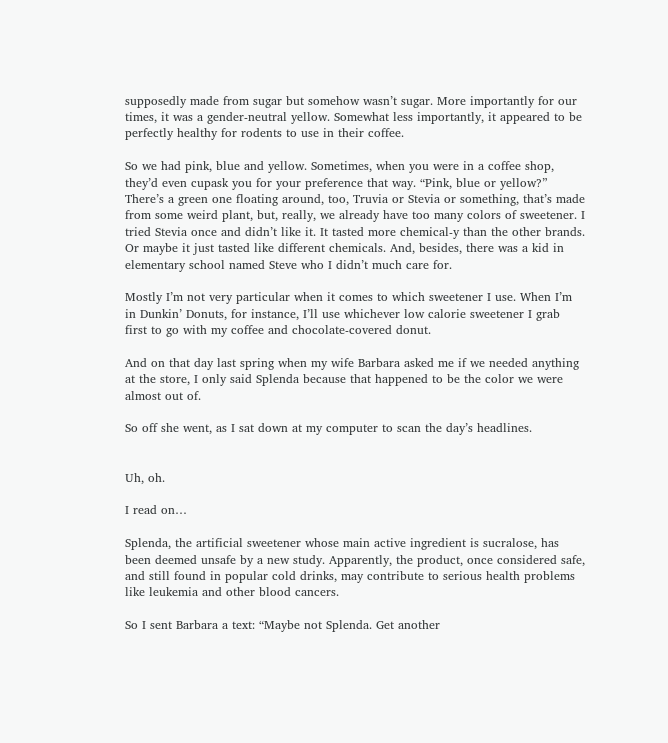supposedly made from sugar but somehow wasn’t sugar. More importantly for our times, it was a gender-neutral yellow. Somewhat less importantly, it appeared to be perfectly healthy for rodents to use in their coffee.

So we had pink, blue and yellow. Sometimes, when you were in a coffee shop, they’d even cupask you for your preference that way. “Pink, blue or yellow?” There’s a green one floating around, too, Truvia or Stevia or something, that’s made from some weird plant, but, really, we already have too many colors of sweetener. I tried Stevia once and didn’t like it. It tasted more chemical-y than the other brands. Or maybe it just tasted like different chemicals. And, besides, there was a kid in elementary school named Steve who I didn’t much care for.

Mostly I’m not very particular when it comes to which sweetener I use. When I’m in Dunkin’ Donuts, for instance, I’ll use whichever low calorie sweetener I grab first to go with my coffee and chocolate-covered donut.

And on that day last spring when my wife Barbara asked me if we needed anything at the store, I only said Splenda because that happened to be the color we were almost out of.

So off she went, as I sat down at my computer to scan the day’s headlines.


Uh, oh.

I read on…

Splenda, the artificial sweetener whose main active ingredient is sucralose, has been deemed unsafe by a new study. Apparently, the product, once considered safe, and still found in popular cold drinks, may contribute to serious health problems like leukemia and other blood cancers.

So I sent Barbara a text: “Maybe not Splenda. Get another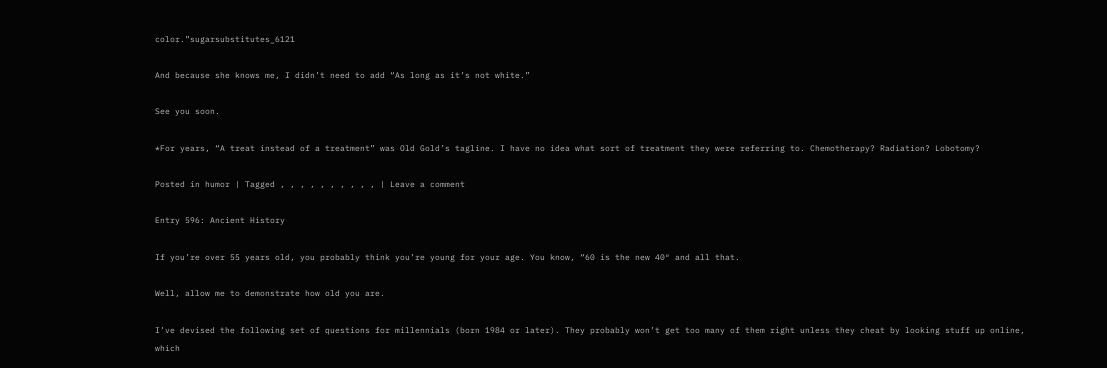color.”sugarsubstitutes_6121

And because she knows me, I didn’t need to add “As long as it’s not white.”

See you soon.

*For years, “A treat instead of a treatment” was Old Gold’s tagline. I have no idea what sort of treatment they were referring to. Chemotherapy? Radiation? Lobotomy?

Posted in humor | Tagged , , , , , , , , , , | Leave a comment

Entry 596: Ancient History

If you’re over 55 years old, you probably think you’re young for your age. You know, “60 is the new 40″ and all that.

Well, allow me to demonstrate how old you are.

I’ve devised the following set of questions for millennials (born 1984 or later). They probably won’t get too many of them right unless they cheat by looking stuff up online, which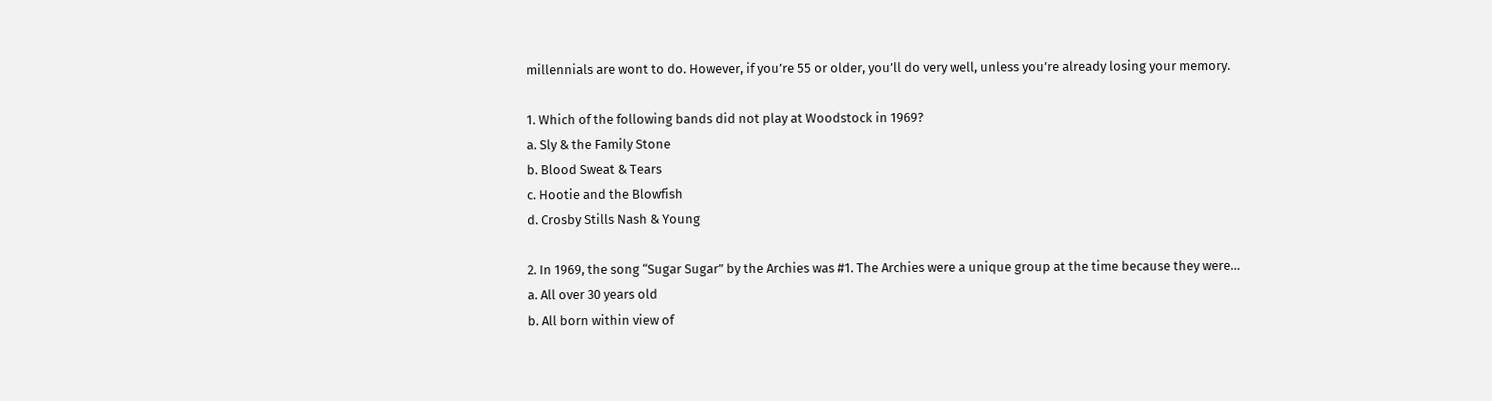millennials are wont to do. However, if you’re 55 or older, you’ll do very well, unless you’re already losing your memory.

1. Which of the following bands did not play at Woodstock in 1969?
a. Sly & the Family Stone
b. Blood Sweat & Tears
c. Hootie and the Blowfish
d. Crosby Stills Nash & Young

2. In 1969, the song “Sugar Sugar” by the Archies was #1. The Archies were a unique group at the time because they were…
a. All over 30 years old
b. All born within view of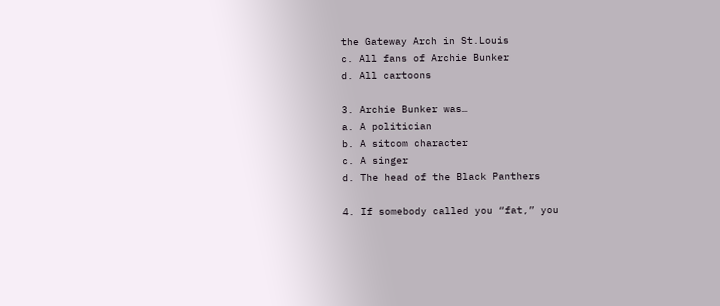the Gateway Arch in St.Louis
c. All fans of Archie Bunker
d. All cartoons

3. Archie Bunker was…
a. A politician
b. A sitcom character
c. A singer
d. The head of the Black Panthers

4. If somebody called you “fat,” you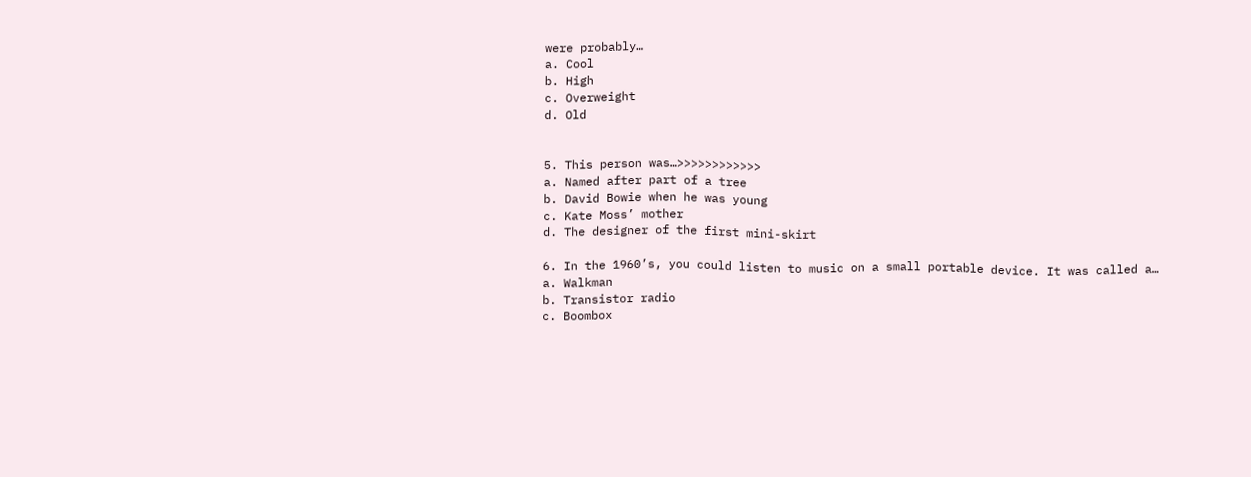were probably…
a. Cool
b. High
c. Overweight
d. Old


5. This person was…>>>>>>>>>>>>
a. Named after part of a tree
b. David Bowie when he was young
c. Kate Moss’ mother
d. The designer of the first mini-skirt

6. In the 1960’s, you could listen to music on a small portable device. It was called a…
a. Walkman
b. Transistor radio
c. Boombox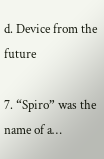d. Device from the future

7. “Spiro” was the name of a…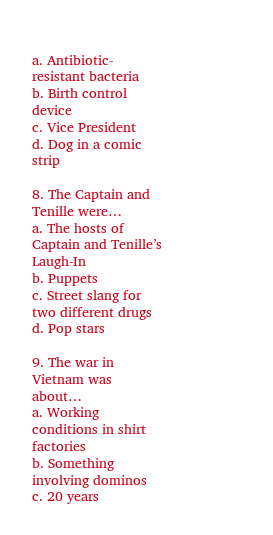a. Antibiotic-resistant bacteria
b. Birth control device
c. Vice President
d. Dog in a comic strip

8. The Captain and Tenille were…
a. The hosts of Captain and Tenille’s Laugh-In
b. Puppets
c. Street slang for two different drugs
d. Pop stars

9. The war in Vietnam was about…
a. Working conditions in shirt factories
b. Something involving dominos
c. 20 years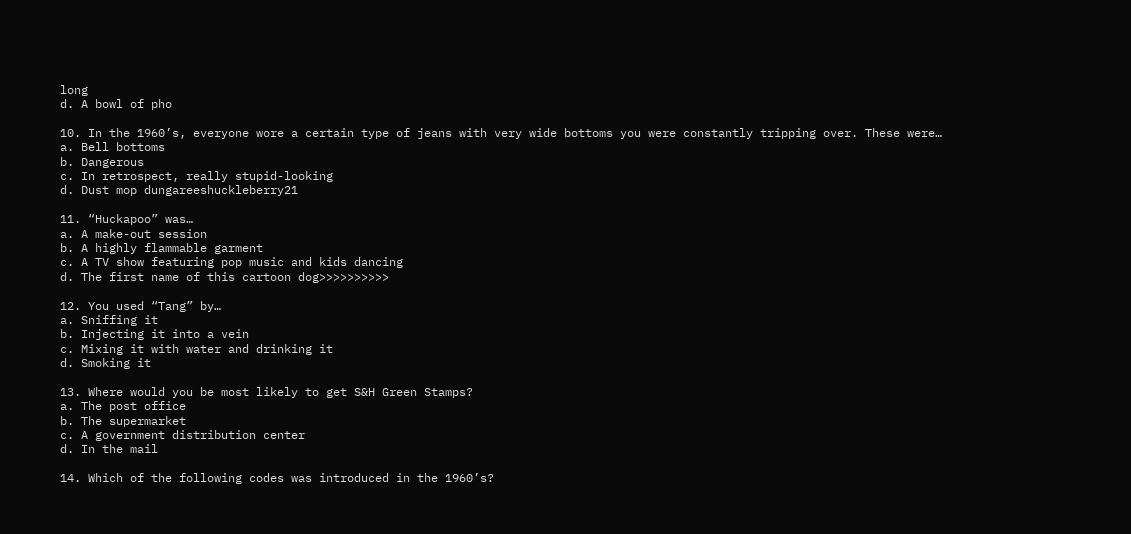long
d. A bowl of pho

10. In the 1960’s, everyone wore a certain type of jeans with very wide bottoms you were constantly tripping over. These were…
a. Bell bottoms
b. Dangerous
c. In retrospect, really stupid-looking
d. Dust mop dungareeshuckleberry21

11. “Huckapoo” was…
a. A make-out session
b. A highly flammable garment
c. A TV show featuring pop music and kids dancing
d. The first name of this cartoon dog>>>>>>>>>>

12. You used “Tang” by…
a. Sniffing it
b. Injecting it into a vein
c. Mixing it with water and drinking it
d. Smoking it

13. Where would you be most likely to get S&H Green Stamps?
a. The post office
b. The supermarket
c. A government distribution center
d. In the mail

14. Which of the following codes was introduced in the 1960’s?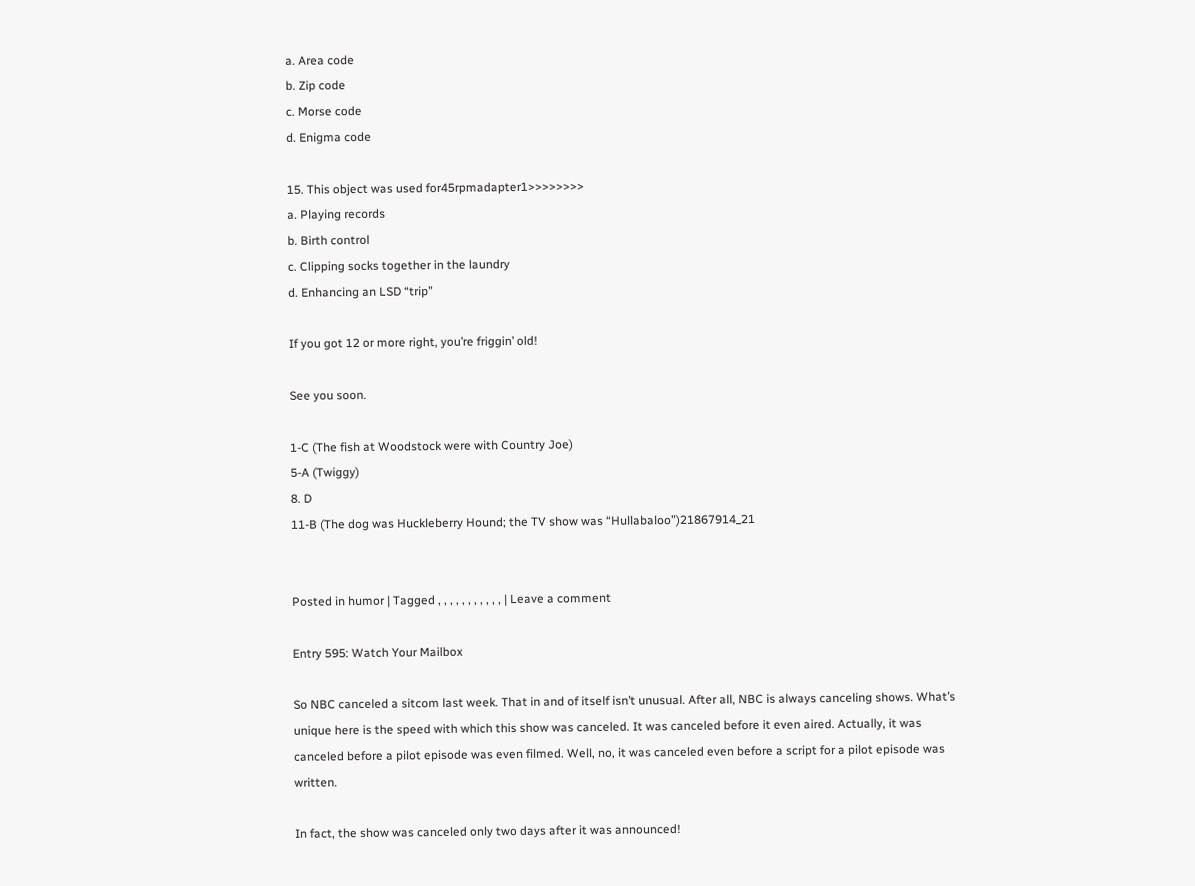a. Area code
b. Zip code
c. Morse code
d. Enigma code

15. This object was used for45rpmadapter1>>>>>>>>
a. Playing records
b. Birth control
c. Clipping socks together in the laundry
d. Enhancing an LSD “trip”

If you got 12 or more right, you’re friggin’ old!

See you soon.

1-C (The fish at Woodstock were with Country Joe)
5-A (Twiggy)
8. D
11-B (The dog was Huckleberry Hound; the TV show was “Hullabaloo”)21867914_21


Posted in humor | Tagged , , , , , , , , , , , | Leave a comment

Entry 595: Watch Your Mailbox

So NBC canceled a sitcom last week. That in and of itself isn’t unusual. After all, NBC is always canceling shows. What’s unique here is the speed with which this show was canceled. It was canceled before it even aired. Actually, it was canceled before a pilot episode was even filmed. Well, no, it was canceled even before a script for a pilot episode was written.

In fact, the show was canceled only two days after it was announced!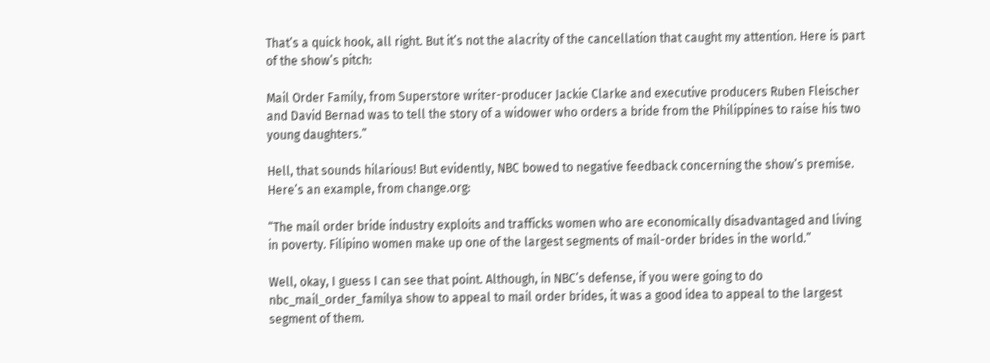That’s a quick hook, all right. But it’s not the alacrity of the cancellation that caught my attention. Here is part of the show’s pitch:

Mail Order Family, from Superstore writer-producer Jackie Clarke and executive producers Ruben Fleischer and David Bernad was to tell the story of a widower who orders a bride from the Philippines to raise his two young daughters.”

Hell, that sounds hilarious! But evidently, NBC bowed to negative feedback concerning the show’s premise. Here’s an example, from change.org:

“The mail order bride industry exploits and trafficks women who are economically disadvantaged and living in poverty. Filipino women make up one of the largest segments of mail-order brides in the world.”

Well, okay, I guess I can see that point. Although, in NBC’s defense, if you were going to do nbc_mail_order_familya show to appeal to mail order brides, it was a good idea to appeal to the largest segment of them.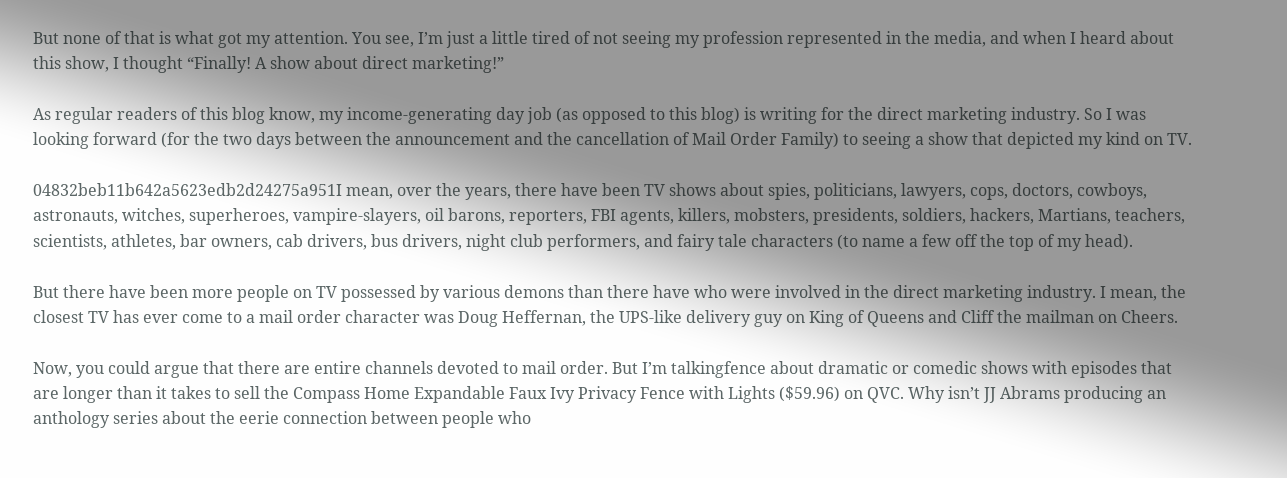But none of that is what got my attention. You see, I’m just a little tired of not seeing my profession represented in the media, and when I heard about this show, I thought “Finally! A show about direct marketing!”

As regular readers of this blog know, my income-generating day job (as opposed to this blog) is writing for the direct marketing industry. So I was looking forward (for the two days between the announcement and the cancellation of Mail Order Family) to seeing a show that depicted my kind on TV.

04832beb11b642a5623edb2d24275a951I mean, over the years, there have been TV shows about spies, politicians, lawyers, cops, doctors, cowboys, astronauts, witches, superheroes, vampire-slayers, oil barons, reporters, FBI agents, killers, mobsters, presidents, soldiers, hackers, Martians, teachers, scientists, athletes, bar owners, cab drivers, bus drivers, night club performers, and fairy tale characters (to name a few off the top of my head).

But there have been more people on TV possessed by various demons than there have who were involved in the direct marketing industry. I mean, the closest TV has ever come to a mail order character was Doug Heffernan, the UPS-like delivery guy on King of Queens and Cliff the mailman on Cheers.

Now, you could argue that there are entire channels devoted to mail order. But I’m talkingfence about dramatic or comedic shows with episodes that are longer than it takes to sell the Compass Home Expandable Faux Ivy Privacy Fence with Lights ($59.96) on QVC. Why isn’t JJ Abrams producing an anthology series about the eerie connection between people who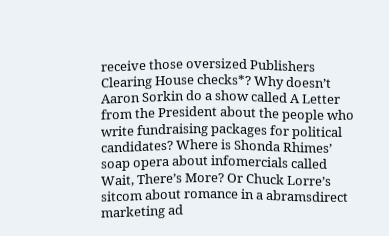receive those oversized Publishers Clearing House checks*? Why doesn’t Aaron Sorkin do a show called A Letter from the President about the people who write fundraising packages for political candidates? Where is Shonda Rhimes’ soap opera about infomercials called Wait, There’s More? Or Chuck Lorre’s sitcom about romance in a abramsdirect marketing ad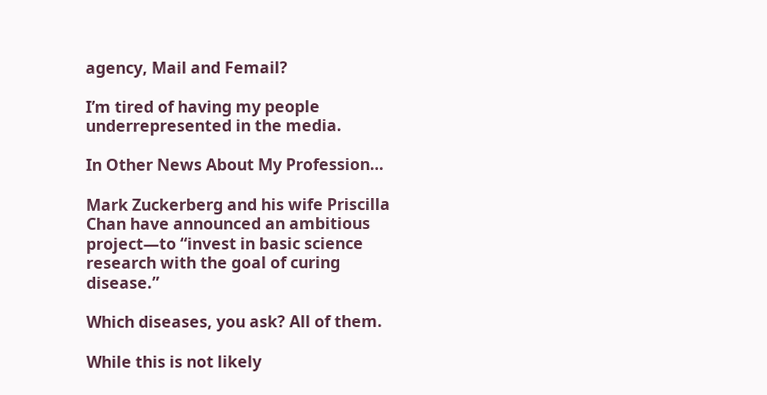agency, Mail and Femail?

I’m tired of having my people underrepresented in the media.

In Other News About My Profession…

Mark Zuckerberg and his wife Priscilla Chan have announced an ambitious project—to “invest in basic science research with the goal of curing disease.”

Which diseases, you ask? All of them.

While this is not likely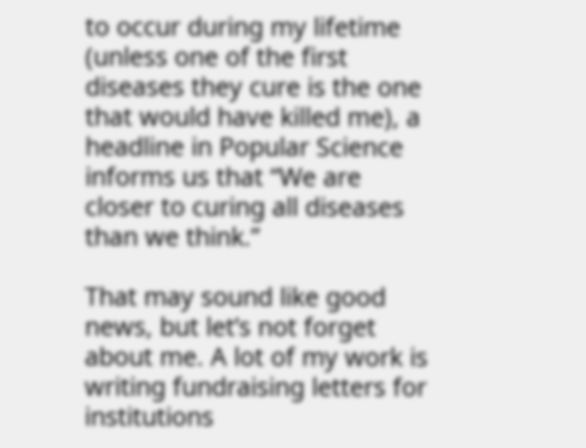to occur during my lifetime (unless one of the first diseases they cure is the one that would have killed me), a headline in Popular Science informs us that “We are closer to curing all diseases than we think.”

That may sound like good news, but let’s not forget about me. A lot of my work is writing fundraising letters for institutions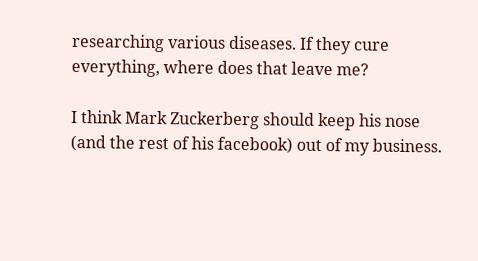researching various diseases. If they cure everything, where does that leave me?

I think Mark Zuckerberg should keep his nose (and the rest of his facebook) out of my business.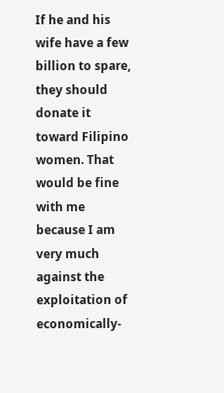If he and his wife have a few billion to spare, they should donate it toward Filipino women. That would be fine with me because I am very much against the exploitation of economically-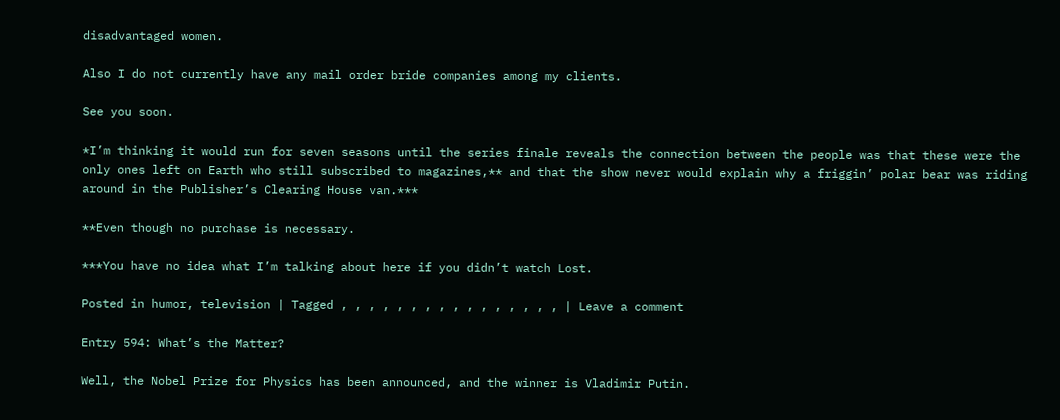disadvantaged women.

Also I do not currently have any mail order bride companies among my clients.

See you soon.

*I’m thinking it would run for seven seasons until the series finale reveals the connection between the people was that these were the only ones left on Earth who still subscribed to magazines,** and that the show never would explain why a friggin’ polar bear was riding around in the Publisher’s Clearing House van.***

**Even though no purchase is necessary.

***You have no idea what I’m talking about here if you didn’t watch Lost.

Posted in humor, television | Tagged , , , , , , , , , , , , , , , , | Leave a comment

Entry 594: What’s the Matter?

Well, the Nobel Prize for Physics has been announced, and the winner is Vladimir Putin.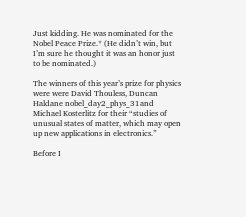Just kidding. He was nominated for the Nobel Peace Prize.* (He didn’t win, but I’m sure he thought it was an honor just to be nominated.)

The winners of this year’s prize for physics were were David Thouless, Duncan Haldane nobel_day2_phys_31and Michael Kosterlitz for their “studies of unusual states of matter, which may open up new applications in electronics.”

Before I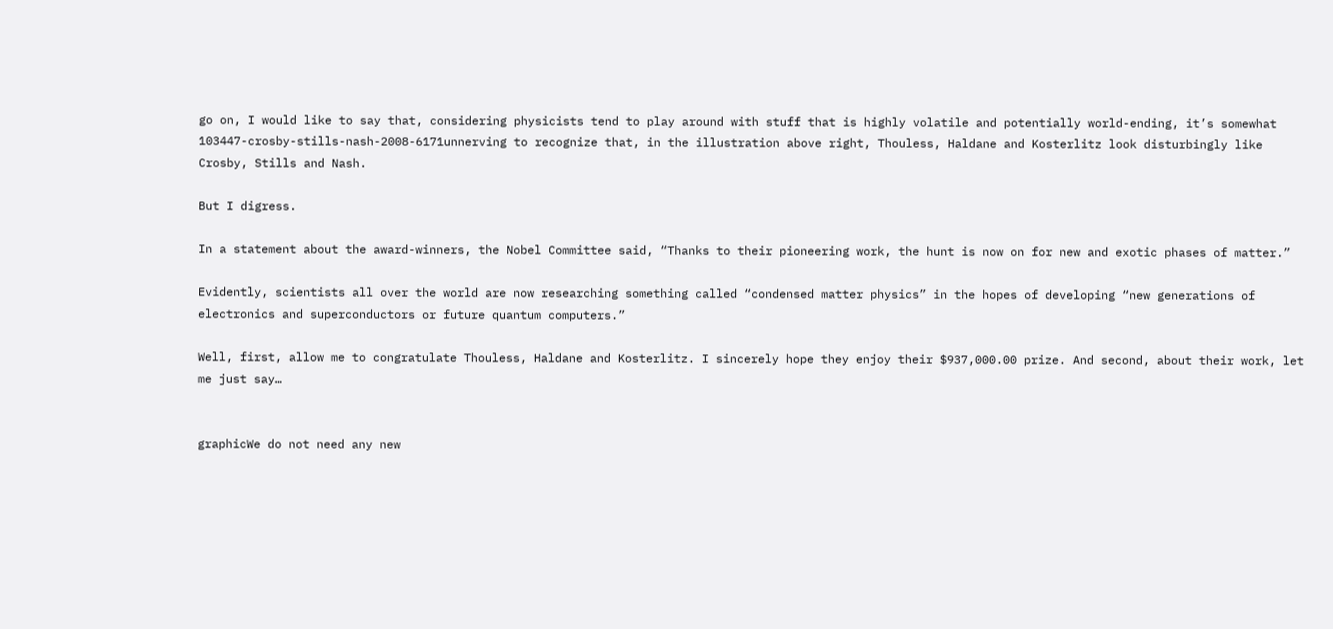go on, I would like to say that, considering physicists tend to play around with stuff that is highly volatile and potentially world-ending, it’s somewhat 103447-crosby-stills-nash-2008-6171unnerving to recognize that, in the illustration above right, Thouless, Haldane and Kosterlitz look disturbingly like Crosby, Stills and Nash.

But I digress.

In a statement about the award-winners, the Nobel Committee said, “Thanks to their pioneering work, the hunt is now on for new and exotic phases of matter.”

Evidently, scientists all over the world are now researching something called “condensed matter physics” in the hopes of developing “new generations of electronics and superconductors or future quantum computers.”

Well, first, allow me to congratulate Thouless, Haldane and Kosterlitz. I sincerely hope they enjoy their $937,000.00 prize. And second, about their work, let me just say…


graphicWe do not need any new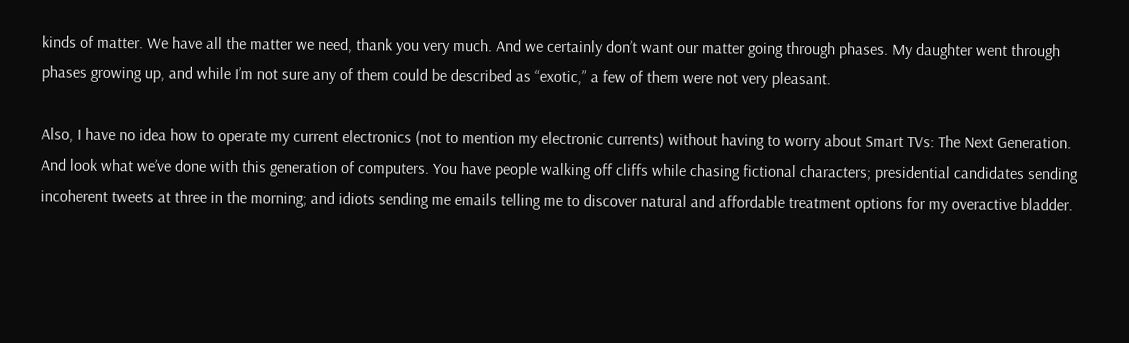kinds of matter. We have all the matter we need, thank you very much. And we certainly don’t want our matter going through phases. My daughter went through phases growing up, and while I’m not sure any of them could be described as “exotic,” a few of them were not very pleasant.

Also, I have no idea how to operate my current electronics (not to mention my electronic currents) without having to worry about Smart TVs: The Next Generation. And look what we’ve done with this generation of computers. You have people walking off cliffs while chasing fictional characters; presidential candidates sending incoherent tweets at three in the morning; and idiots sending me emails telling me to discover natural and affordable treatment options for my overactive bladder.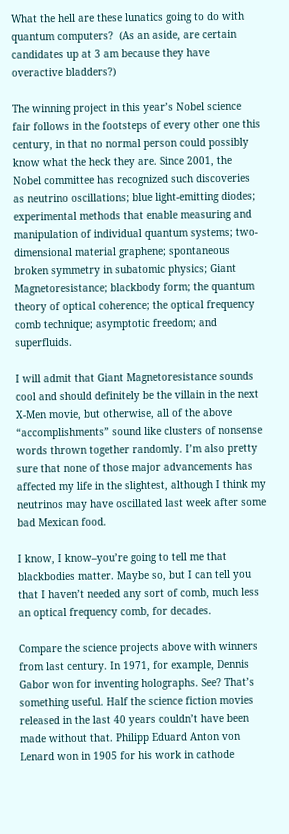What the hell are these lunatics going to do with quantum computers?  (As an aside, are certain candidates up at 3 am because they have overactive bladders?)

The winning project in this year’s Nobel science fair follows in the footsteps of every other one this century, in that no normal person could possibly know what the heck they are. Since 2001, the Nobel committee has recognized such discoveries as neutrino oscillations; blue light-emitting diodes; experimental methods that enable measuring and manipulation of individual quantum systems; two-dimensional material graphene; spontaneous broken symmetry in subatomic physics; Giant Magnetoresistance; blackbody form; the quantum theory of optical coherence; the optical frequency comb technique; asymptotic freedom; and superfluids.

I will admit that Giant Magnetoresistance sounds cool and should definitely be the villain in the next X-Men movie, but otherwise, all of the above “accomplishments” sound like clusters of nonsense words thrown together randomly. I’m also pretty sure that none of those major advancements has affected my life in the slightest, although I think my neutrinos may have oscillated last week after some bad Mexican food.

I know, I know–you’re going to tell me that blackbodies matter. Maybe so, but I can tell you that I haven’t needed any sort of comb, much less an optical frequency comb, for decades.

Compare the science projects above with winners from last century. In 1971, for example, Dennis Gabor won for inventing holographs. See? That’s something useful. Half the science fiction movies released in the last 40 years couldn’t have been made without that. Philipp Eduard Anton von Lenard won in 1905 for his work in cathode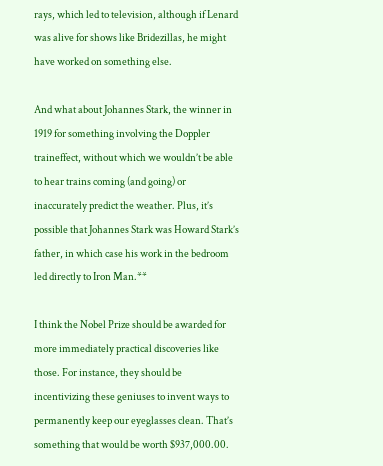rays, which led to television, although if Lenard was alive for shows like Bridezillas, he might have worked on something else.

And what about Johannes Stark, the winner in 1919 for something involving the Doppler traineffect, without which we wouldn’t be able to hear trains coming (and going) or inaccurately predict the weather. Plus, it’s possible that Johannes Stark was Howard Stark’s father, in which case his work in the bedroom led directly to Iron Man.**

I think the Nobel Prize should be awarded for more immediately practical discoveries like those. For instance, they should be incentivizing these geniuses to invent ways to permanently keep our eyeglasses clean. That’s something that would be worth $937,000.00.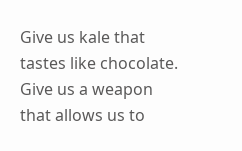Give us kale that tastes like chocolate. Give us a weapon that allows us to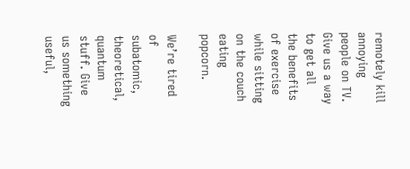remotely kill annoying people on TV. Give us a way to get all the benefits of exercise while sitting on the couch eating popcorn.

We’re tired of subatomic, theoretical, quantum stuff. Give us something useful,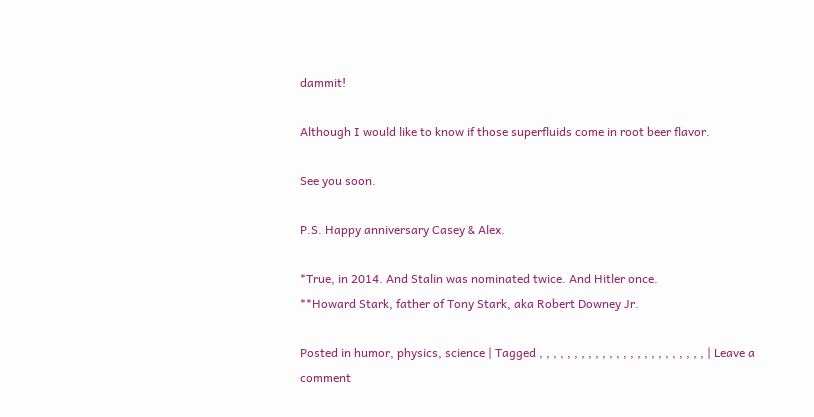dammit!

Although I would like to know if those superfluids come in root beer flavor.

See you soon.

P.S. Happy anniversary Casey & Alex.

*True, in 2014. And Stalin was nominated twice. And Hitler once.
**Howard Stark, father of Tony Stark, aka Robert Downey Jr.

Posted in humor, physics, science | Tagged , , , , , , , , , , , , , , , , , , , , , , , , | Leave a comment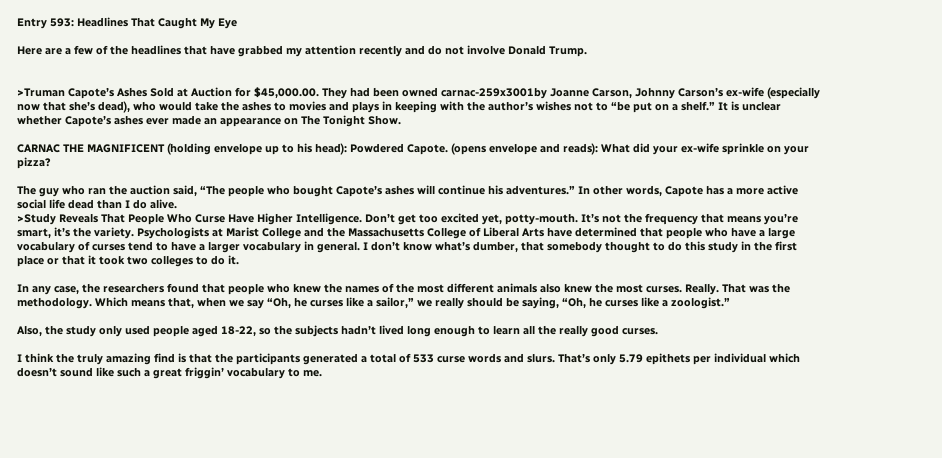Entry 593: Headlines That Caught My Eye

Here are a few of the headlines that have grabbed my attention recently and do not involve Donald Trump.


>Truman Capote’s Ashes Sold at Auction for $45,000.00. They had been owned carnac-259x3001by Joanne Carson, Johnny Carson’s ex-wife (especially now that she’s dead), who would take the ashes to movies and plays in keeping with the author’s wishes not to “be put on a shelf.” It is unclear whether Capote’s ashes ever made an appearance on The Tonight Show.

CARNAC THE MAGNIFICENT (holding envelope up to his head): Powdered Capote. (opens envelope and reads): What did your ex-wife sprinkle on your pizza?

The guy who ran the auction said, “The people who bought Capote’s ashes will continue his adventures.” In other words, Capote has a more active social life dead than I do alive.
>Study Reveals That People Who Curse Have Higher Intelligence. Don’t get too excited yet, potty-mouth. It’s not the frequency that means you’re smart, it’s the variety. Psychologists at Marist College and the Massachusetts College of Liberal Arts have determined that people who have a large vocabulary of curses tend to have a larger vocabulary in general. I don’t know what’s dumber, that somebody thought to do this study in the first place or that it took two colleges to do it.

In any case, the researchers found that people who knew the names of the most different animals also knew the most curses. Really. That was the methodology. Which means that, when we say “Oh, he curses like a sailor,” we really should be saying, “Oh, he curses like a zoologist.”

Also, the study only used people aged 18-22, so the subjects hadn’t lived long enough to learn all the really good curses.

I think the truly amazing find is that the participants generated a total of 533 curse words and slurs. That’s only 5.79 epithets per individual which doesn’t sound like such a great friggin’ vocabulary to me.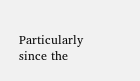Particularly since the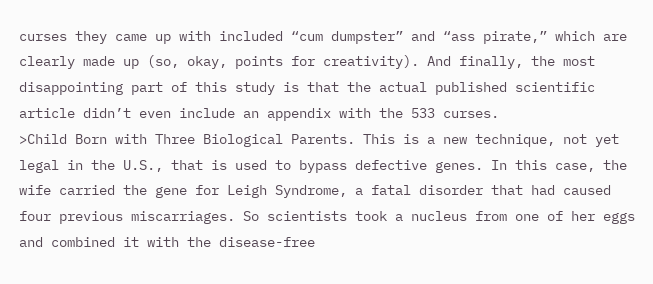curses they came up with included “cum dumpster” and “ass pirate,” which are clearly made up (so, okay, points for creativity). And finally, the most disappointing part of this study is that the actual published scientific article didn’t even include an appendix with the 533 curses.
>Child Born with Three Biological Parents. This is a new technique, not yet legal in the U.S., that is used to bypass defective genes. In this case, the wife carried the gene for Leigh Syndrome, a fatal disorder that had caused four previous miscarriages. So scientists took a nucleus from one of her eggs and combined it with the disease-free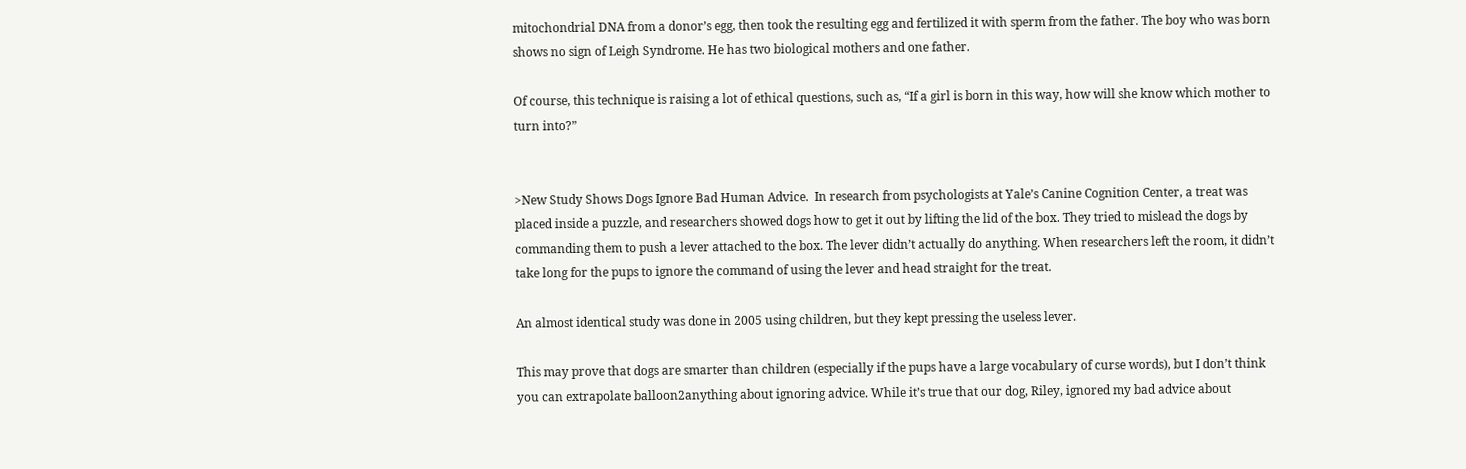mitochondrial DNA from a donor’s egg, then took the resulting egg and fertilized it with sperm from the father. The boy who was born shows no sign of Leigh Syndrome. He has two biological mothers and one father.

Of course, this technique is raising a lot of ethical questions, such as, “If a girl is born in this way, how will she know which mother to turn into?”


>New Study Shows Dogs Ignore Bad Human Advice.  In research from psychologists at Yale’s Canine Cognition Center, a treat was placed inside a puzzle, and researchers showed dogs how to get it out by lifting the lid of the box. They tried to mislead the dogs by commanding them to push a lever attached to the box. The lever didn’t actually do anything. When researchers left the room, it didn’t take long for the pups to ignore the command of using the lever and head straight for the treat.

An almost identical study was done in 2005 using children, but they kept pressing the useless lever.

This may prove that dogs are smarter than children (especially if the pups have a large vocabulary of curse words), but I don’t think you can extrapolate balloon2anything about ignoring advice. While it’s true that our dog, Riley, ignored my bad advice about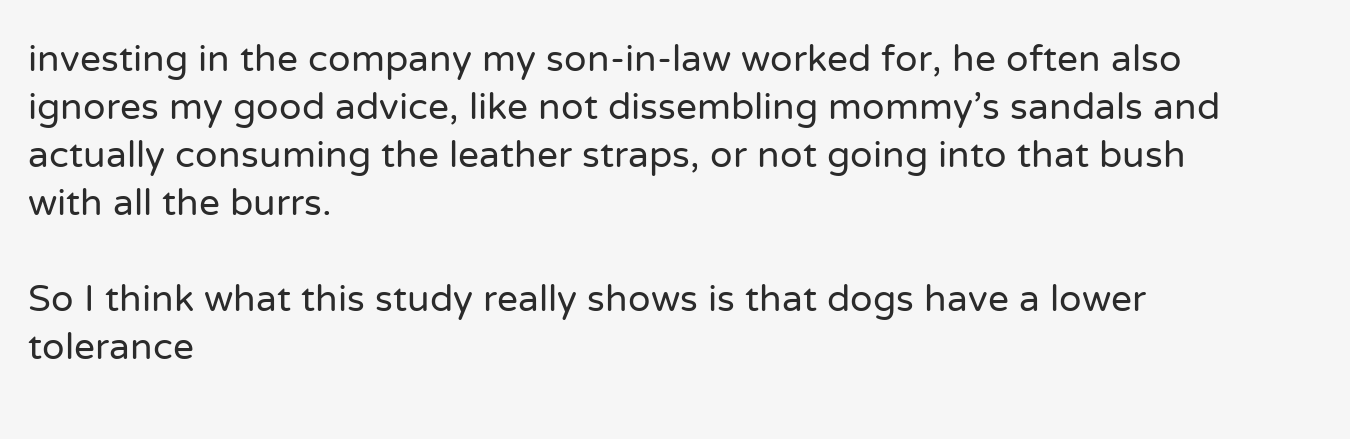investing in the company my son-in-law worked for, he often also ignores my good advice, like not dissembling mommy’s sandals and actually consuming the leather straps, or not going into that bush with all the burrs.

So I think what this study really shows is that dogs have a lower tolerance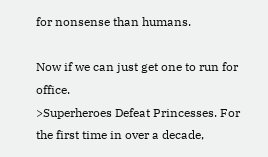for nonsense than humans.

Now if we can just get one to run for office.
>Superheroes Defeat Princesses. For the first time in over a decade,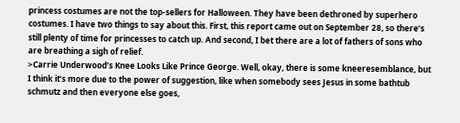princess costumes are not the top-sellers for Halloween. They have been dethroned by superhero costumes. I have two things to say about this. First, this report came out on September 28, so there’s still plenty of time for princesses to catch up. And second, I bet there are a lot of fathers of sons who are breathing a sigh of relief.
>Carrie Underwood’s Knee Looks Like Prince George. Well, okay, there is some kneeresemblance, but I think it’s more due to the power of suggestion, like when somebody sees Jesus in some bathtub schmutz and then everyone else goes,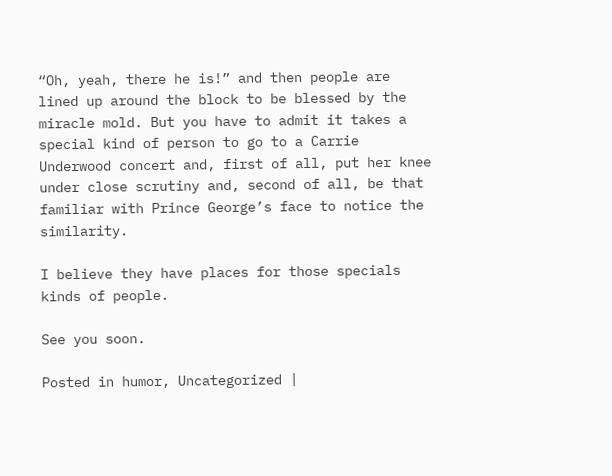“Oh, yeah, there he is!” and then people are lined up around the block to be blessed by the miracle mold. But you have to admit it takes a special kind of person to go to a Carrie Underwood concert and, first of all, put her knee under close scrutiny and, second of all, be that familiar with Prince George’s face to notice the similarity.

I believe they have places for those specials kinds of people.

See you soon.

Posted in humor, Uncategorized |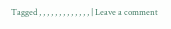Tagged , , , , , , , , , , , , , | Leave a comment